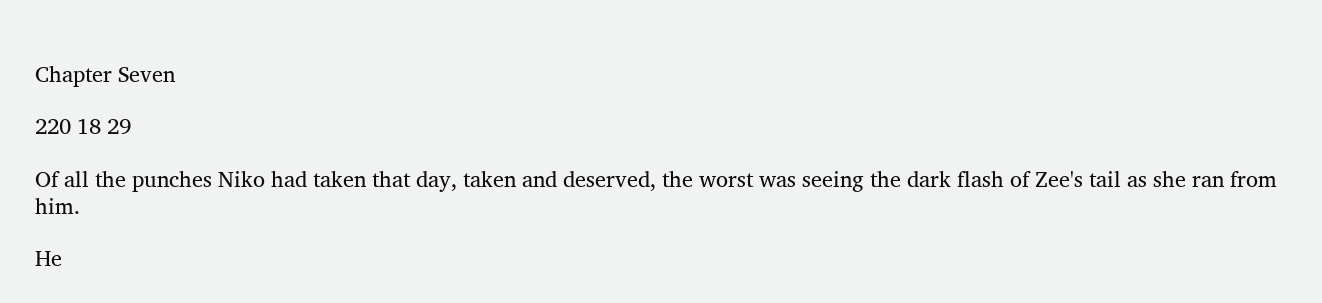Chapter Seven

220 18 29

Of all the punches Niko had taken that day, taken and deserved, the worst was seeing the dark flash of Zee's tail as she ran from him.

He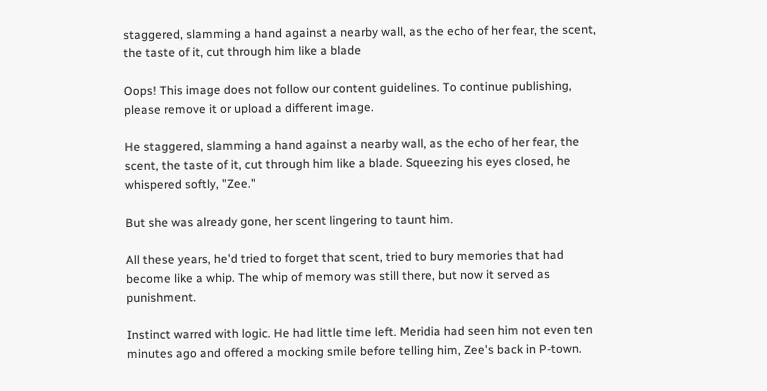staggered, slamming a hand against a nearby wall, as the echo of her fear, the scent, the taste of it, cut through him like a blade

Oops! This image does not follow our content guidelines. To continue publishing, please remove it or upload a different image.

He staggered, slamming a hand against a nearby wall, as the echo of her fear, the scent, the taste of it, cut through him like a blade. Squeezing his eyes closed, he whispered softly, "Zee."

But she was already gone, her scent lingering to taunt him.

All these years, he'd tried to forget that scent, tried to bury memories that had become like a whip. The whip of memory was still there, but now it served as punishment.

Instinct warred with logic. He had little time left. Meridia had seen him not even ten minutes ago and offered a mocking smile before telling him, Zee's back in P-town.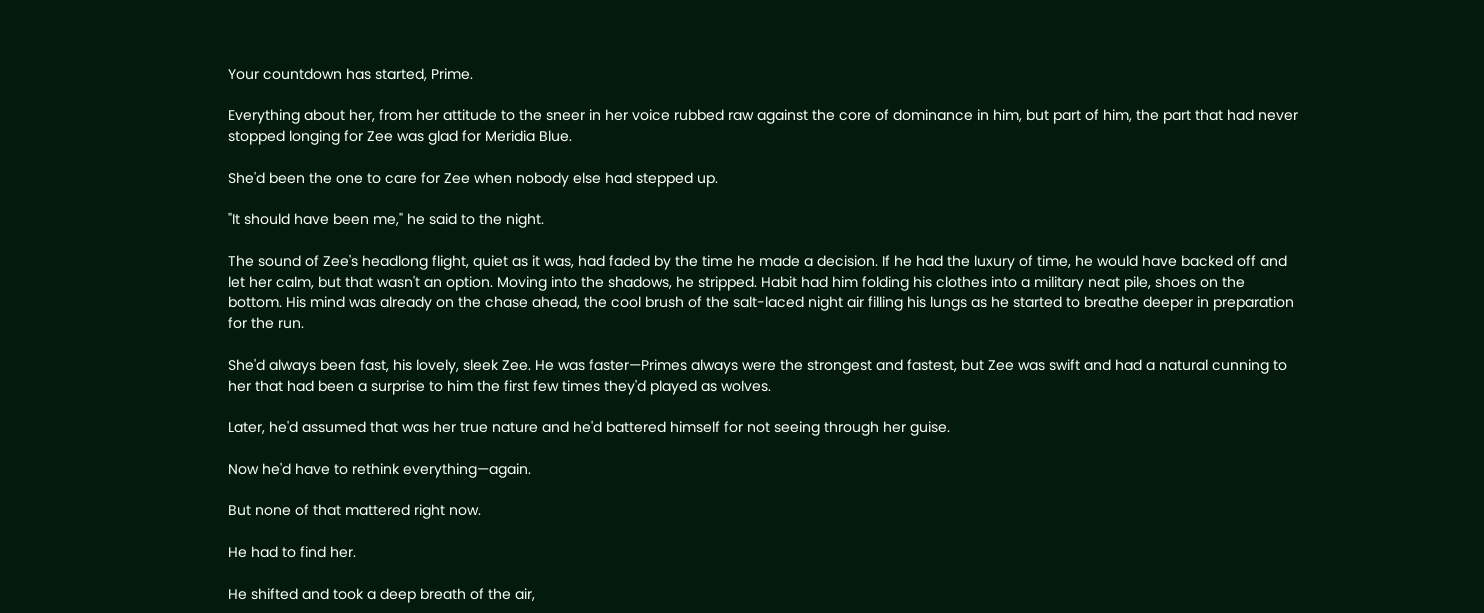Your countdown has started, Prime.

Everything about her, from her attitude to the sneer in her voice rubbed raw against the core of dominance in him, but part of him, the part that had never stopped longing for Zee was glad for Meridia Blue.

She'd been the one to care for Zee when nobody else had stepped up.

"It should have been me," he said to the night.

The sound of Zee's headlong flight, quiet as it was, had faded by the time he made a decision. If he had the luxury of time, he would have backed off and let her calm, but that wasn't an option. Moving into the shadows, he stripped. Habit had him folding his clothes into a military neat pile, shoes on the bottom. His mind was already on the chase ahead, the cool brush of the salt-laced night air filling his lungs as he started to breathe deeper in preparation for the run.

She'd always been fast, his lovely, sleek Zee. He was faster—Primes always were the strongest and fastest, but Zee was swift and had a natural cunning to her that had been a surprise to him the first few times they'd played as wolves.

Later, he'd assumed that was her true nature and he'd battered himself for not seeing through her guise.

Now he'd have to rethink everything—again.

But none of that mattered right now.

He had to find her.

He shifted and took a deep breath of the air,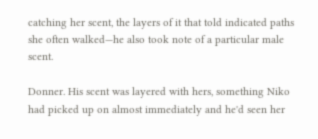catching her scent, the layers of it that told indicated paths she often walked—he also took note of a particular male scent.

Donner. His scent was layered with hers, something Niko had picked up on almost immediately and he'd seen her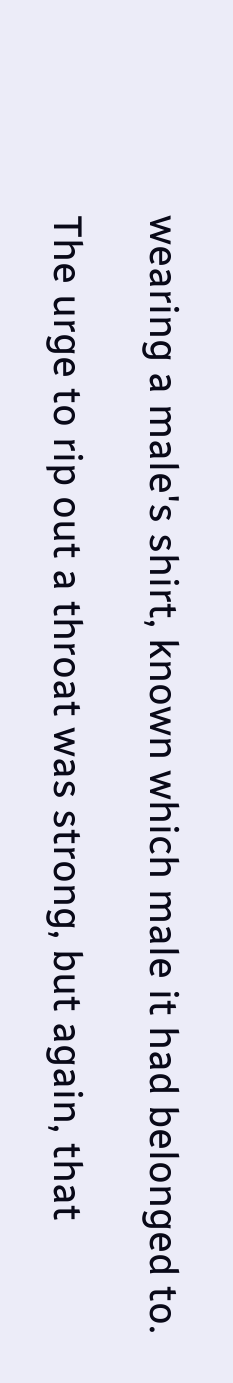wearing a male's shirt, known which male it had belonged to.

The urge to rip out a throat was strong, but again, that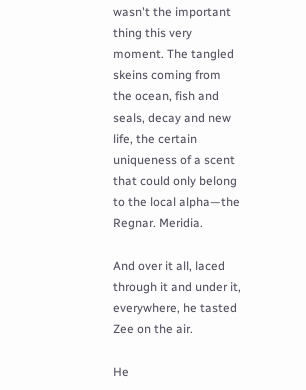wasn't the important thing this very moment. The tangled skeins coming from the ocean, fish and seals, decay and new life, the certain uniqueness of a scent that could only belong to the local alpha—the Regnar. Meridia.

And over it all, laced through it and under it, everywhere, he tasted Zee on the air.

He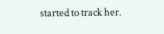started to track her.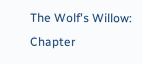The Wolf's Willow: Chapter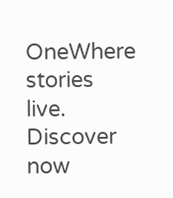OneWhere stories live. Discover now